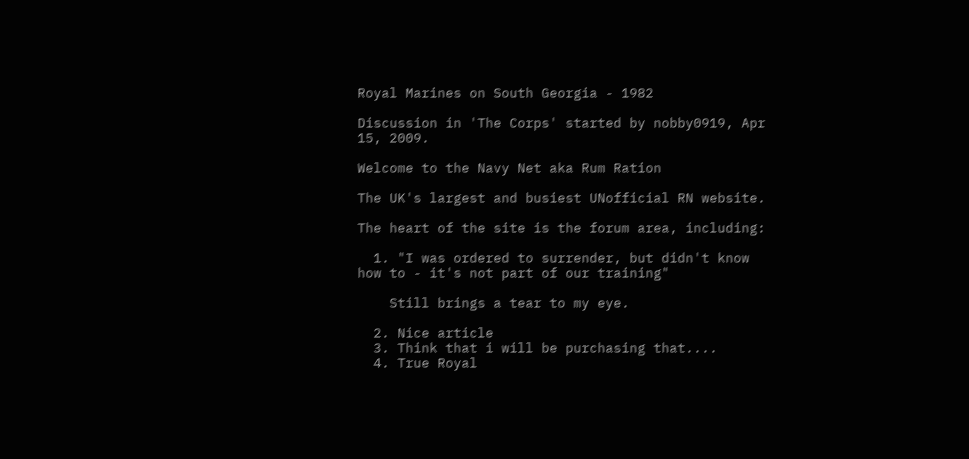Royal Marines on South Georgia - 1982

Discussion in 'The Corps' started by nobby0919, Apr 15, 2009.

Welcome to the Navy Net aka Rum Ration

The UK's largest and busiest UNofficial RN website.

The heart of the site is the forum area, including:

  1. "I was ordered to surrender, but didn't know how to - it's not part of our training"

    Still brings a tear to my eye.

  2. Nice article
  3. Think that i will be purchasing that....
  4. True Royal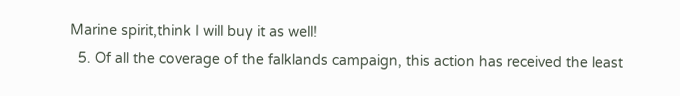Marine spirit,think I will buy it as well!
  5. Of all the coverage of the falklands campaign, this action has received the least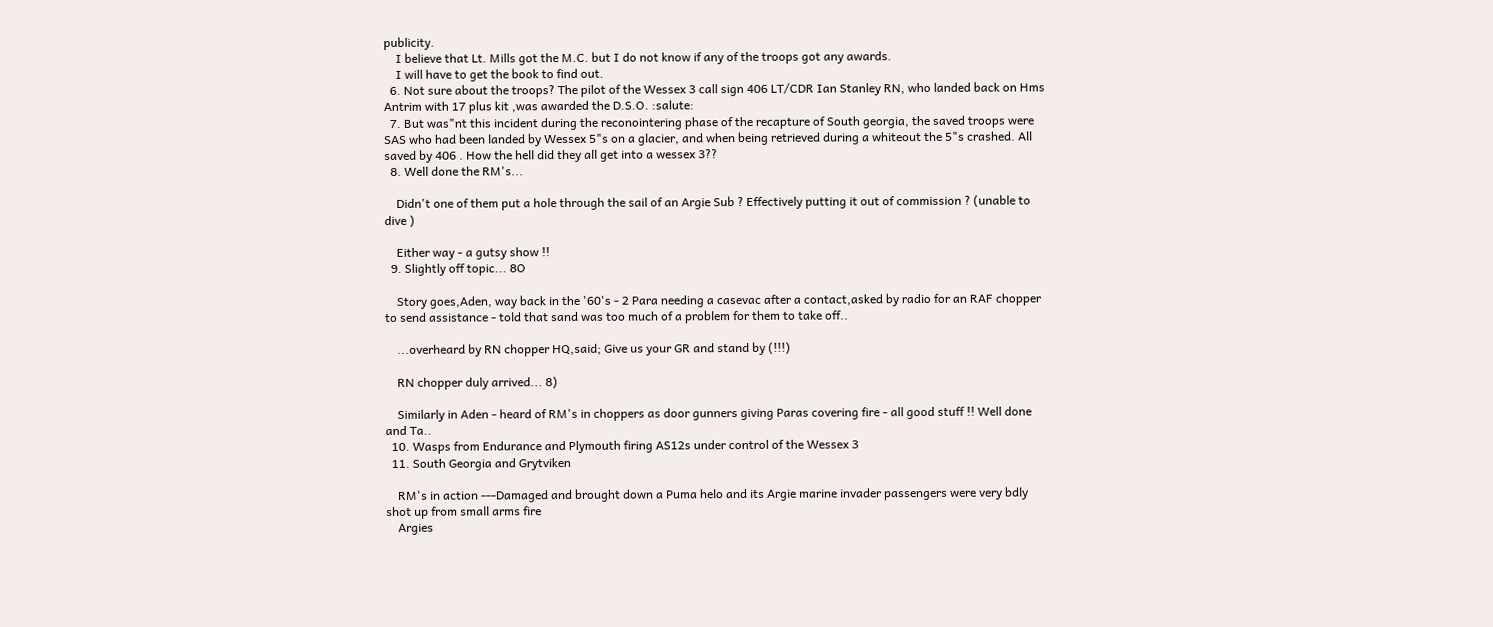publicity.
    I believe that Lt. Mills got the M.C. but I do not know if any of the troops got any awards.
    I will have to get the book to find out.
  6. Not sure about the troops? The pilot of the Wessex 3 call sign 406 LT/CDR Ian Stanley RN, who landed back on Hms Antrim with 17 plus kit ,was awarded the D.S.O. :salute:
  7. But was"nt this incident during the reconointering phase of the recapture of South georgia, the saved troops were SAS who had been landed by Wessex 5"s on a glacier, and when being retrieved during a whiteout the 5"s crashed. All saved by 406 . How the hell did they all get into a wessex 3??
  8. Well done the RM's...

    Didn't one of them put a hole through the sail of an Argie Sub ? Effectively putting it out of commission ? (unable to dive )

    Either way - a gutsy show !!
  9. Slightly off topic... 8O

    Story goes,Aden, way back in the '60's - 2 Para needing a casevac after a contact,asked by radio for an RAF chopper to send assistance - told that sand was too much of a problem for them to take off..

    ...overheard by RN chopper HQ,said; Give us your GR and stand by (!!!)

    RN chopper duly arrived... 8)

    Similarly in Aden - heard of RM's in choppers as door gunners giving Paras covering fire - all good stuff !! Well done and Ta..
  10. Wasps from Endurance and Plymouth firing AS12s under control of the Wessex 3
  11. South Georgia and Grytviken

    RM's in action ---Damaged and brought down a Puma helo and its Argie marine invader passengers were very bdly shot up from small arms fire
    Argies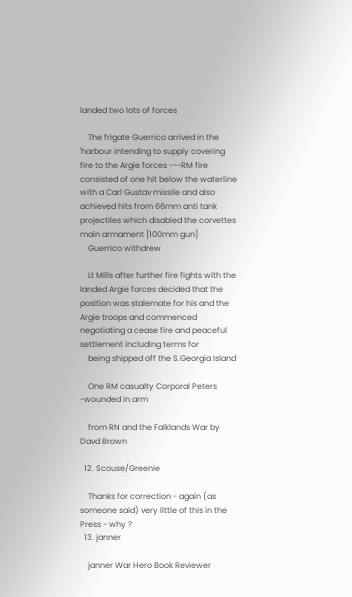landed two lots of forces

    The frigate Guerrico arrived in the 'harbour intending to supply covering fire to the Argie forces ---RM fire consisted of one hit below the waterline with a Carl Gustav missile and also achieved hits from 66mm anti tank projectiles which disabled the corvettes main armament [100mm gun]
    Guerrico withdrew

    Lt Mills after further fire fights with the landed Argie forces decided that the position was stalemate for his and the Argie troops and commenced negotiating a cease fire and peaceful settlement including terms for
    being shipped off the S.Georgia Island

    One RM casualty Corporal Peters -wounded in arm

    from RN and the Falklands War by Davd Brown

  12. Scouse/Greenie

    Thanks for correction - again (as someone said) very little of this in the Press - why ?
  13. janner

    janner War Hero Book Reviewer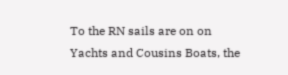To the RN sails are on on Yachts and Cousins Boats, the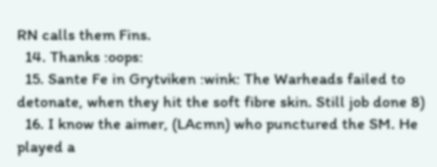RN calls them Fins.
  14. Thanks :oops:
  15. Sante Fe in Grytviken :wink: The Warheads failed to detonate, when they hit the soft fibre skin. Still job done 8)
  16. I know the aimer, (LAcmn) who punctured the SM. He played a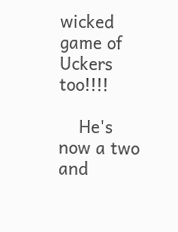wicked game of Uckers too!!!!

    He's now a two and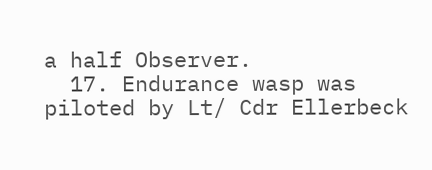a half Observer.
  17. Endurance wasp was piloted by Lt/ Cdr Ellerbeck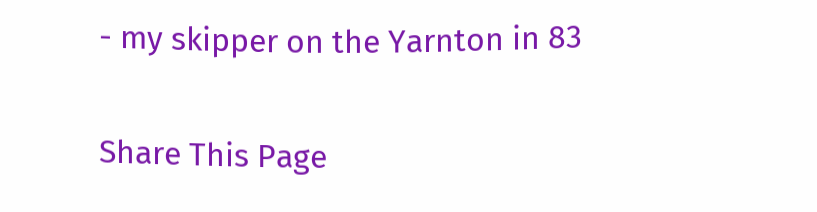- my skipper on the Yarnton in 83

Share This Page